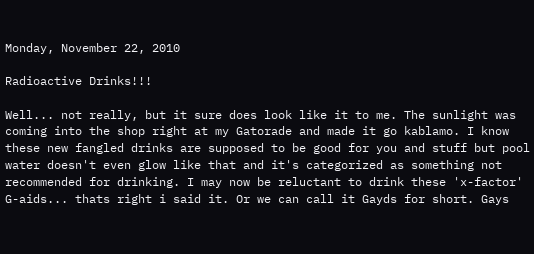Monday, November 22, 2010

Radioactive Drinks!!!

Well... not really, but it sure does look like it to me. The sunlight was coming into the shop right at my Gatorade and made it go kablamo. I know these new fangled drinks are supposed to be good for you and stuff but pool water doesn't even glow like that and it's categorized as something not recommended for drinking. I may now be reluctant to drink these 'x-factor' G-aids... thats right i said it. Or we can call it Gayds for short. Gays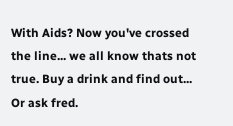With Aids? Now you've crossed the line... we all know thats not true. Buy a drink and find out...
Or ask fred.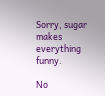Sorry, sugar makes everything funny.

No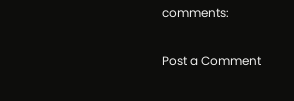comments:

Post a Comment